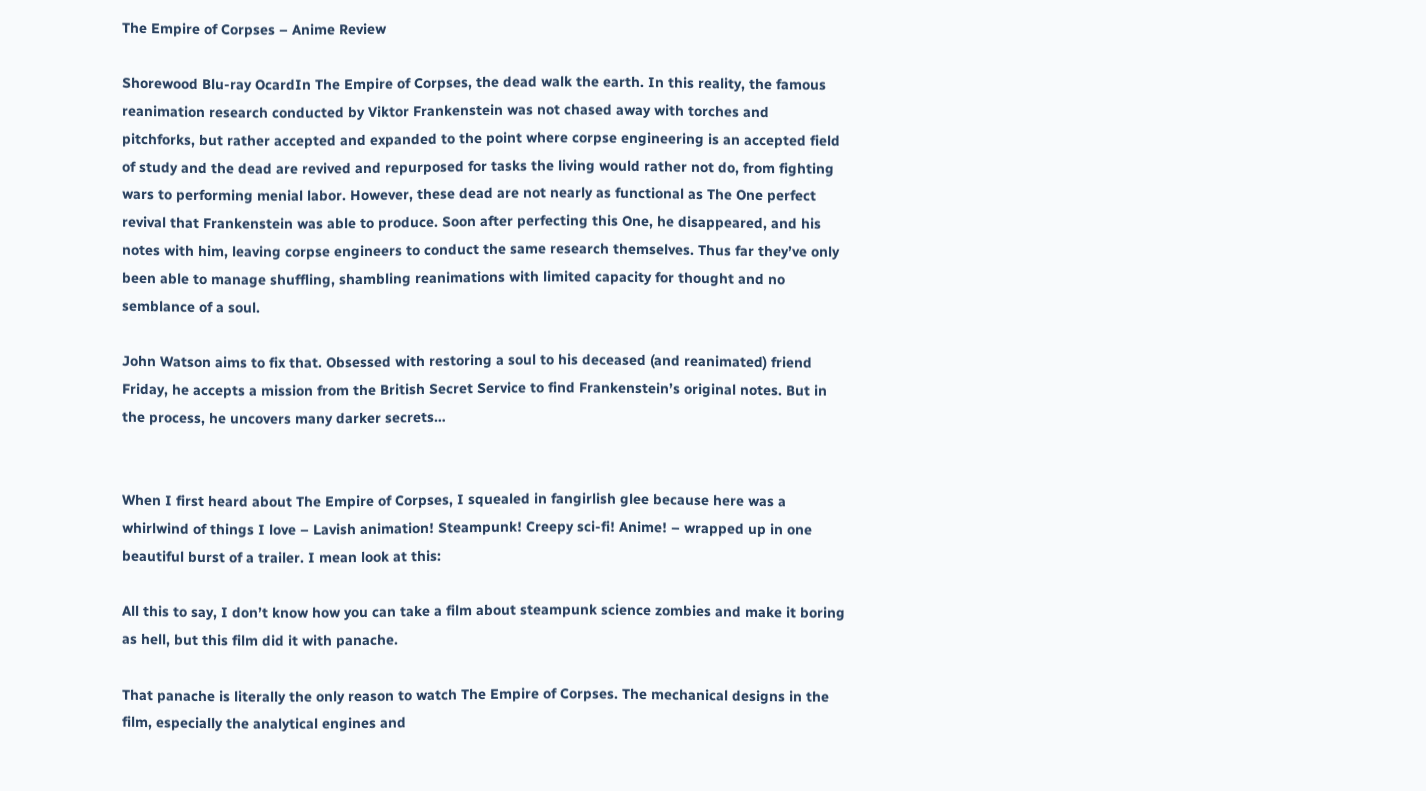The Empire of Corpses – Anime Review

Shorewood Blu-ray OcardIn The Empire of Corpses, the dead walk the earth. In this reality, the famous reanimation research conducted by Viktor Frankenstein was not chased away with torches and pitchforks, but rather accepted and expanded to the point where corpse engineering is an accepted field of study and the dead are revived and repurposed for tasks the living would rather not do, from fighting wars to performing menial labor. However, these dead are not nearly as functional as The One perfect revival that Frankenstein was able to produce. Soon after perfecting this One, he disappeared, and his notes with him, leaving corpse engineers to conduct the same research themselves. Thus far they’ve only been able to manage shuffling, shambling reanimations with limited capacity for thought and no semblance of a soul.

John Watson aims to fix that. Obsessed with restoring a soul to his deceased (and reanimated) friend Friday, he accepts a mission from the British Secret Service to find Frankenstein’s original notes. But in the process, he uncovers many darker secrets…


When I first heard about The Empire of Corpses, I squealed in fangirlish glee because here was a whirlwind of things I love – Lavish animation! Steampunk! Creepy sci-fi! Anime! – wrapped up in one beautiful burst of a trailer. I mean look at this:

All this to say, I don’t know how you can take a film about steampunk science zombies and make it boring as hell, but this film did it with panache.

That panache is literally the only reason to watch The Empire of Corpses. The mechanical designs in the film, especially the analytical engines and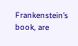Frankenstein’s book, are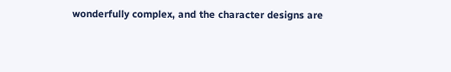wonderfully complex, and the character designs are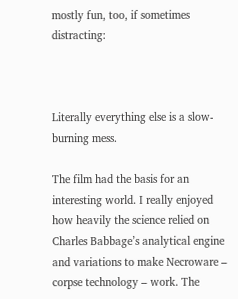mostly fun, too, if sometimes distracting:



Literally everything else is a slow-burning mess.

The film had the basis for an interesting world. I really enjoyed how heavily the science relied on Charles Babbage’s analytical engine and variations to make Necroware – corpse technology – work. The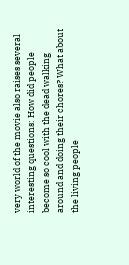very world of the movie also raises several interesting questions: How did people become so cool with the dead walking around and doing their chores? What about the living people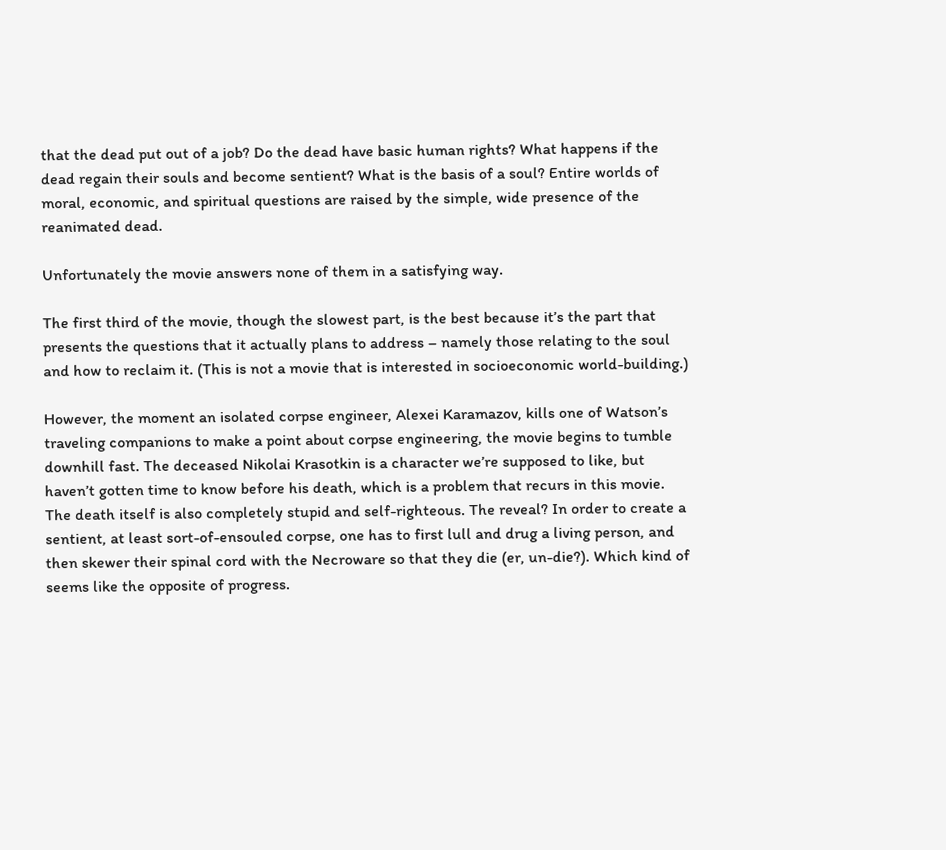that the dead put out of a job? Do the dead have basic human rights? What happens if the dead regain their souls and become sentient? What is the basis of a soul? Entire worlds of moral, economic, and spiritual questions are raised by the simple, wide presence of the reanimated dead.

Unfortunately the movie answers none of them in a satisfying way.

The first third of the movie, though the slowest part, is the best because it’s the part that presents the questions that it actually plans to address – namely those relating to the soul and how to reclaim it. (This is not a movie that is interested in socioeconomic world-building.)

However, the moment an isolated corpse engineer, Alexei Karamazov, kills one of Watson’s traveling companions to make a point about corpse engineering, the movie begins to tumble downhill fast. The deceased Nikolai Krasotkin is a character we’re supposed to like, but haven’t gotten time to know before his death, which is a problem that recurs in this movie. The death itself is also completely stupid and self-righteous. The reveal? In order to create a sentient, at least sort-of-ensouled corpse, one has to first lull and drug a living person, and then skewer their spinal cord with the Necroware so that they die (er, un-die?). Which kind of seems like the opposite of progress.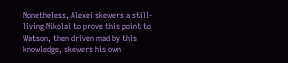Nonetheless, Alexei skewers a still-living Nikolai to prove this point to Watson, then driven mad by this knowledge, skewers his own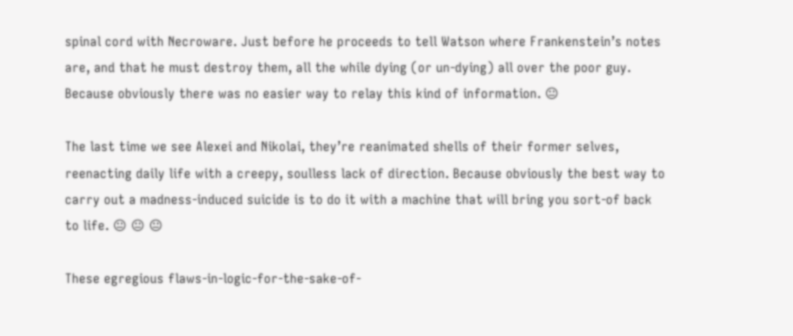spinal cord with Necroware. Just before he proceeds to tell Watson where Frankenstein’s notes are, and that he must destroy them, all the while dying (or un-dying) all over the poor guy. Because obviously there was no easier way to relay this kind of information. 😐

The last time we see Alexei and Nikolai, they’re reanimated shells of their former selves, reenacting daily life with a creepy, soulless lack of direction. Because obviously the best way to carry out a madness-induced suicide is to do it with a machine that will bring you sort-of back to life. 😐 😐 😐

These egregious flaws-in-logic-for-the-sake-of-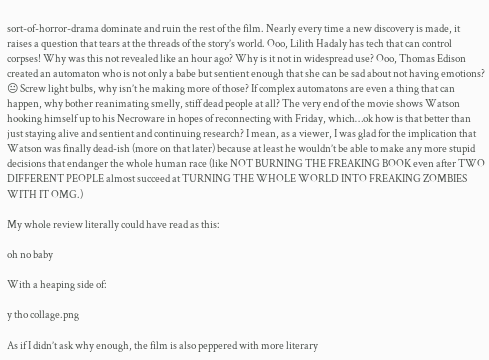sort-of-horror-drama dominate and ruin the rest of the film. Nearly every time a new discovery is made, it raises a question that tears at the threads of the story’s world. Ooo, Lilith Hadaly has tech that can control corpses! Why was this not revealed like an hour ago? Why is it not in widespread use? Ooo, Thomas Edison created an automaton who is not only a babe but sentient enough that she can be sad about not having emotions? 😐 Screw light bulbs, why isn’t he making more of those? If complex automatons are even a thing that can happen, why bother reanimating smelly, stiff dead people at all? The very end of the movie shows Watson hooking himself up to his Necroware in hopes of reconnecting with Friday, which…ok how is that better than just staying alive and sentient and continuing research? I mean, as a viewer, I was glad for the implication that Watson was finally dead-ish (more on that later) because at least he wouldn’t be able to make any more stupid decisions that endanger the whole human race (like NOT BURNING THE FREAKING BOOK even after TWO DIFFERENT PEOPLE almost succeed at TURNING THE WHOLE WORLD INTO FREAKING ZOMBIES WITH IT OMG.)

My whole review literally could have read as this:

oh no baby

With a heaping side of:

y tho collage.png

As if I didn’t ask why enough, the film is also peppered with more literary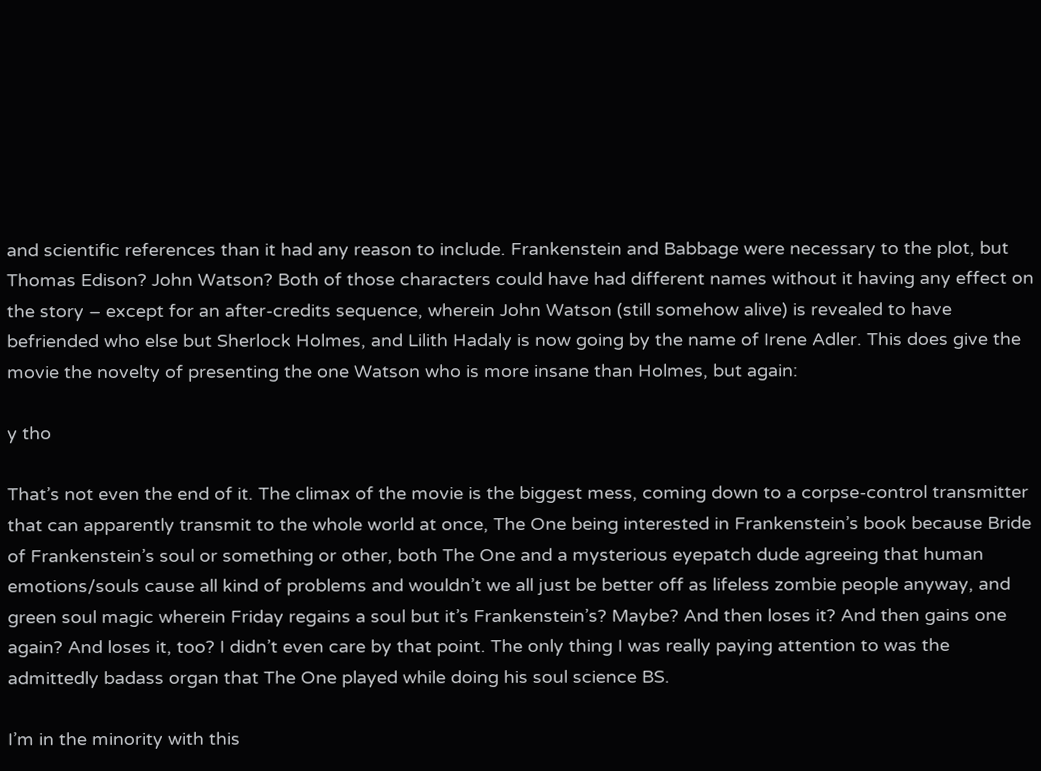and scientific references than it had any reason to include. Frankenstein and Babbage were necessary to the plot, but Thomas Edison? John Watson? Both of those characters could have had different names without it having any effect on the story – except for an after-credits sequence, wherein John Watson (still somehow alive) is revealed to have befriended who else but Sherlock Holmes, and Lilith Hadaly is now going by the name of Irene Adler. This does give the movie the novelty of presenting the one Watson who is more insane than Holmes, but again:

y tho

That’s not even the end of it. The climax of the movie is the biggest mess, coming down to a corpse-control transmitter that can apparently transmit to the whole world at once, The One being interested in Frankenstein’s book because Bride of Frankenstein’s soul or something or other, both The One and a mysterious eyepatch dude agreeing that human emotions/souls cause all kind of problems and wouldn’t we all just be better off as lifeless zombie people anyway, and green soul magic wherein Friday regains a soul but it’s Frankenstein’s? Maybe? And then loses it? And then gains one again? And loses it, too? I didn’t even care by that point. The only thing I was really paying attention to was the admittedly badass organ that The One played while doing his soul science BS.

I’m in the minority with this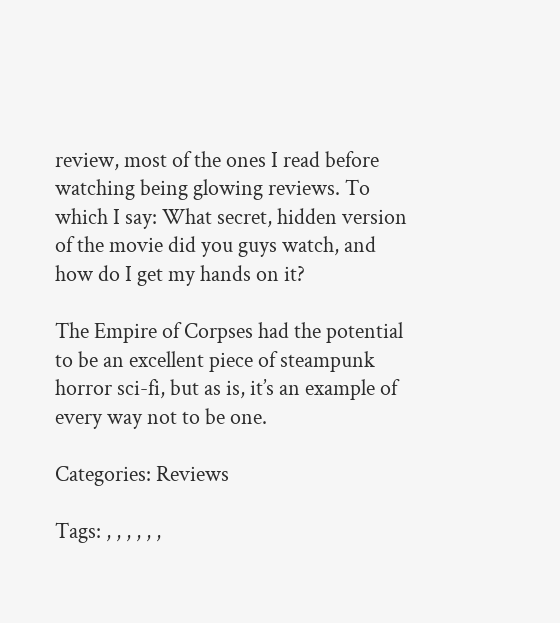review, most of the ones I read before watching being glowing reviews. To which I say: What secret, hidden version of the movie did you guys watch, and how do I get my hands on it?

The Empire of Corpses had the potential to be an excellent piece of steampunk horror sci-fi, but as is, it’s an example of every way not to be one.

Categories: Reviews

Tags: , , , , , ,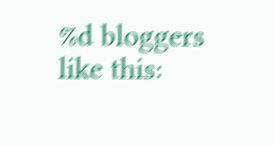%d bloggers like this: